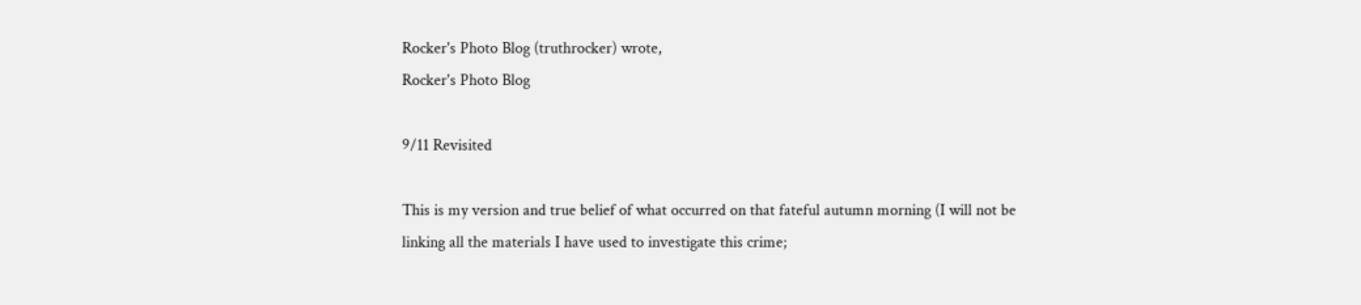Rocker's Photo Blog (truthrocker) wrote,
Rocker's Photo Blog

9/11 Revisited

This is my version and true belief of what occurred on that fateful autumn morning (I will not be linking all the materials I have used to investigate this crime;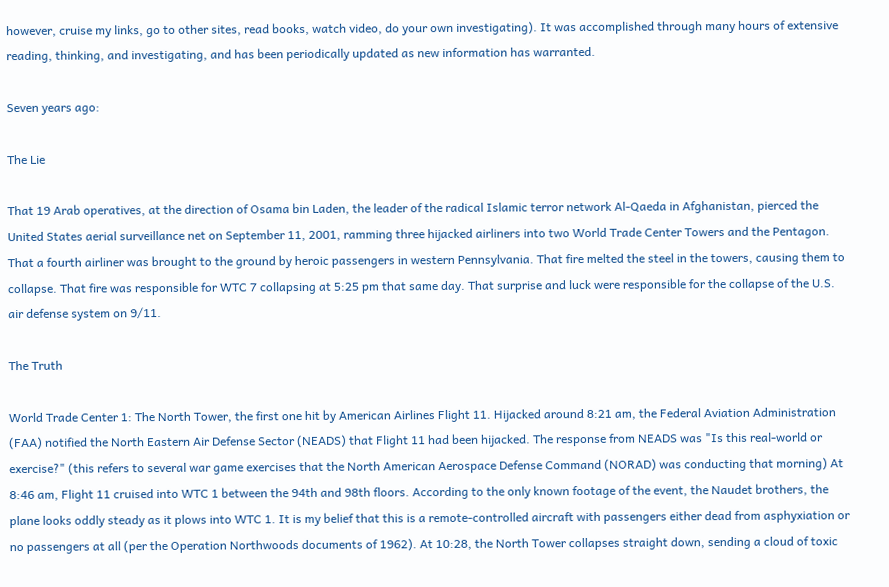however, cruise my links, go to other sites, read books, watch video, do your own investigating). It was accomplished through many hours of extensive reading, thinking, and investigating, and has been periodically updated as new information has warranted.

Seven years ago:

The Lie

That 19 Arab operatives, at the direction of Osama bin Laden, the leader of the radical Islamic terror network Al-Qaeda in Afghanistan, pierced the United States aerial surveillance net on September 11, 2001, ramming three hijacked airliners into two World Trade Center Towers and the Pentagon. That a fourth airliner was brought to the ground by heroic passengers in western Pennsylvania. That fire melted the steel in the towers, causing them to collapse. That fire was responsible for WTC 7 collapsing at 5:25 pm that same day. That surprise and luck were responsible for the collapse of the U.S. air defense system on 9/11.

The Truth

World Trade Center 1: The North Tower, the first one hit by American Airlines Flight 11. Hijacked around 8:21 am, the Federal Aviation Administration (FAA) notified the North Eastern Air Defense Sector (NEADS) that Flight 11 had been hijacked. The response from NEADS was "Is this real-world or exercise?" (this refers to several war game exercises that the North American Aerospace Defense Command (NORAD) was conducting that morning) At 8:46 am, Flight 11 cruised into WTC 1 between the 94th and 98th floors. According to the only known footage of the event, the Naudet brothers, the plane looks oddly steady as it plows into WTC 1. It is my belief that this is a remote-controlled aircraft with passengers either dead from asphyxiation or no passengers at all (per the Operation Northwoods documents of 1962). At 10:28, the North Tower collapses straight down, sending a cloud of toxic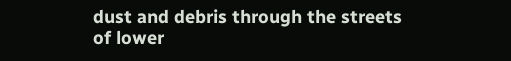dust and debris through the streets of lower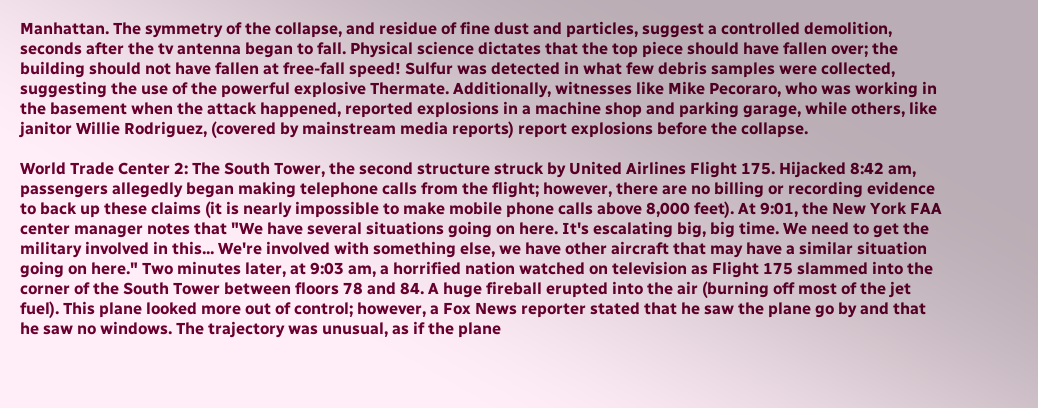Manhattan. The symmetry of the collapse, and residue of fine dust and particles, suggest a controlled demolition, seconds after the tv antenna began to fall. Physical science dictates that the top piece should have fallen over; the building should not have fallen at free-fall speed! Sulfur was detected in what few debris samples were collected, suggesting the use of the powerful explosive Thermate. Additionally, witnesses like Mike Pecoraro, who was working in the basement when the attack happened, reported explosions in a machine shop and parking garage, while others, like janitor Willie Rodriguez, (covered by mainstream media reports) report explosions before the collapse.

World Trade Center 2: The South Tower, the second structure struck by United Airlines Flight 175. Hijacked 8:42 am, passengers allegedly began making telephone calls from the flight; however, there are no billing or recording evidence to back up these claims (it is nearly impossible to make mobile phone calls above 8,000 feet). At 9:01, the New York FAA center manager notes that "We have several situations going on here. It's escalating big, big time. We need to get the military involved in this... We're involved with something else, we have other aircraft that may have a similar situation going on here." Two minutes later, at 9:03 am, a horrified nation watched on television as Flight 175 slammed into the corner of the South Tower between floors 78 and 84. A huge fireball erupted into the air (burning off most of the jet fuel). This plane looked more out of control; however, a Fox News reporter stated that he saw the plane go by and that he saw no windows. The trajectory was unusual, as if the plane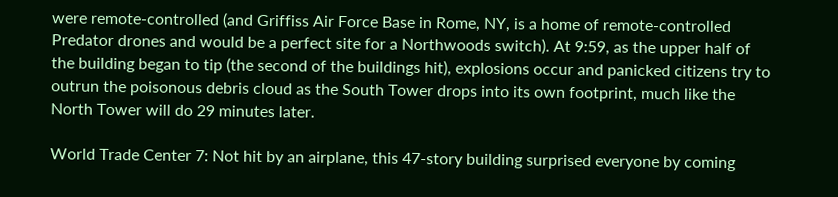were remote-controlled (and Griffiss Air Force Base in Rome, NY, is a home of remote-controlled Predator drones and would be a perfect site for a Northwoods switch). At 9:59, as the upper half of the building began to tip (the second of the buildings hit), explosions occur and panicked citizens try to outrun the poisonous debris cloud as the South Tower drops into its own footprint, much like the North Tower will do 29 minutes later.

World Trade Center 7: Not hit by an airplane, this 47-story building surprised everyone by coming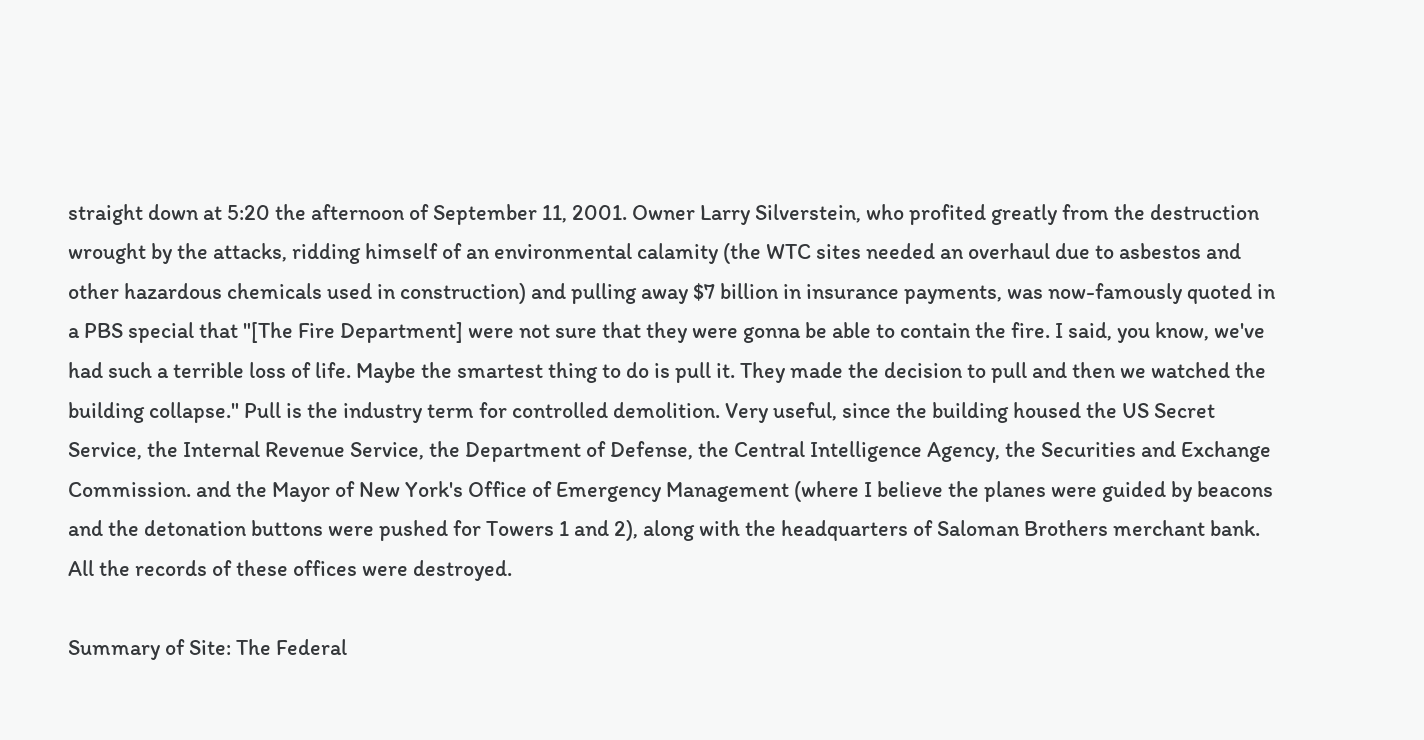straight down at 5:20 the afternoon of September 11, 2001. Owner Larry Silverstein, who profited greatly from the destruction wrought by the attacks, ridding himself of an environmental calamity (the WTC sites needed an overhaul due to asbestos and other hazardous chemicals used in construction) and pulling away $7 billion in insurance payments, was now-famously quoted in a PBS special that "[The Fire Department] were not sure that they were gonna be able to contain the fire. I said, you know, we've had such a terrible loss of life. Maybe the smartest thing to do is pull it. They made the decision to pull and then we watched the building collapse." Pull is the industry term for controlled demolition. Very useful, since the building housed the US Secret Service, the Internal Revenue Service, the Department of Defense, the Central Intelligence Agency, the Securities and Exchange Commission. and the Mayor of New York's Office of Emergency Management (where I believe the planes were guided by beacons and the detonation buttons were pushed for Towers 1 and 2), along with the headquarters of Saloman Brothers merchant bank. All the records of these offices were destroyed.

Summary of Site: The Federal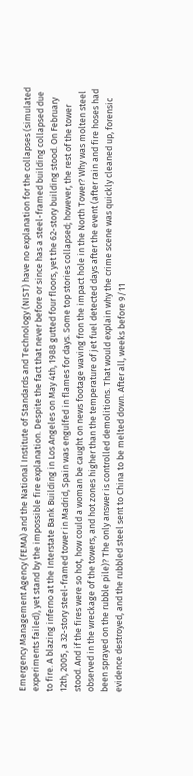Emergency Management Agency (FEMA) and the National Institute of Standards and Technology (NIST) have no explanation for the collapses (simulated experiments failed), yet stand by the impossible fire explanation. Despite the fact that never before or since has a steel-framed building collapsed due to fire. A blazing inferno at the Interstate Bank Building in Los Angeles on May 4th, 1988 gutted four floors, yet the 62-story building stood. On February 12th, 2005, a 32-story steel-framed tower in Madrid, Spain was engulfed in flames for days. Some top stories collapsed; however, the rest of the tower stood. And if the fires were so hot, how could a woman be caught on news footage waving fron the impact hole in the North Tower? Why was molten steel observed in the wreckage of the towers, and hot zones higher than the temperature of jet fuel detected days after the event (after rain and fire hoses had been sprayed on the rubble pile)? The only answer is controlled demolitions. That would explain why the crime scene was quickly cleaned up, forensic evidence destroyed, and the rubbled steel sent to China to be melted down. After all, weeks before 9/11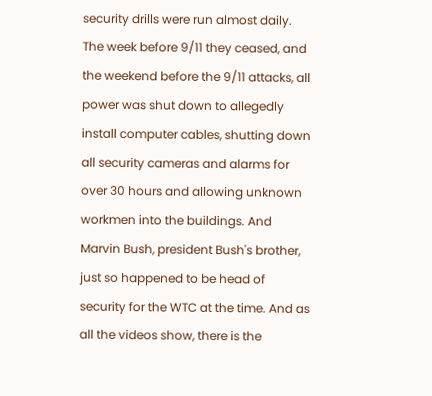security drills were run almost daily. The week before 9/11 they ceased, and the weekend before the 9/11 attacks, all power was shut down to allegedly install computer cables, shutting down all security cameras and alarms for over 30 hours and allowing unknown workmen into the buildings. And Marvin Bush, president Bush's brother, just so happened to be head of security for the WTC at the time. And as all the videos show, there is the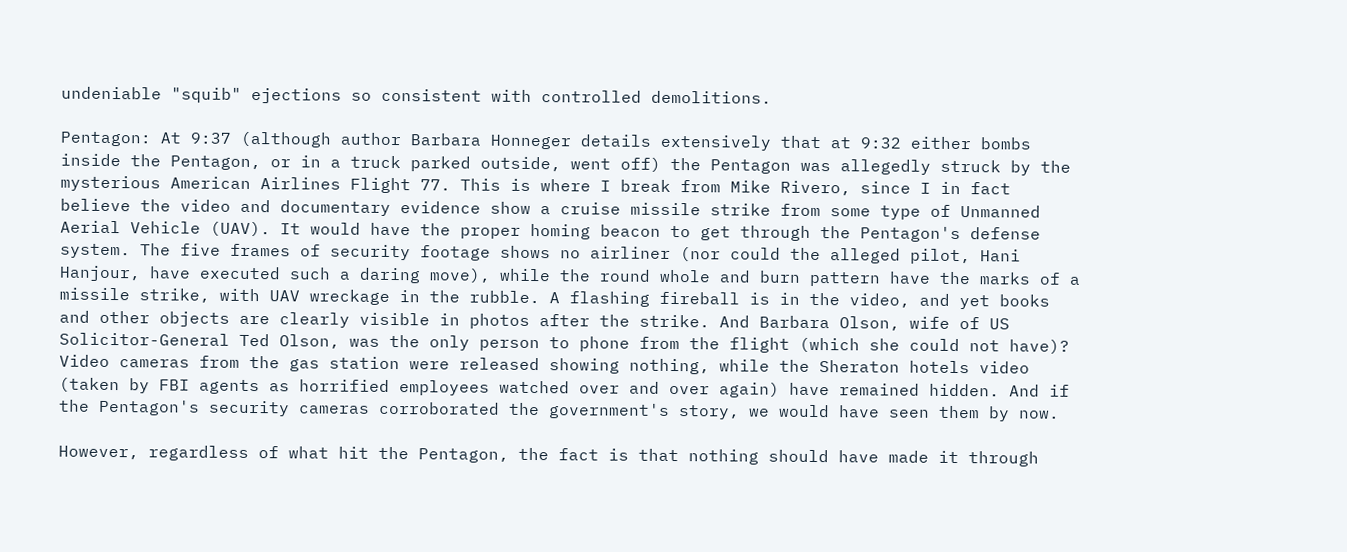undeniable "squib" ejections so consistent with controlled demolitions.

Pentagon: At 9:37 (although author Barbara Honneger details extensively that at 9:32 either bombs inside the Pentagon, or in a truck parked outside, went off) the Pentagon was allegedly struck by the mysterious American Airlines Flight 77. This is where I break from Mike Rivero, since I in fact believe the video and documentary evidence show a cruise missile strike from some type of Unmanned Aerial Vehicle (UAV). It would have the proper homing beacon to get through the Pentagon's defense system. The five frames of security footage shows no airliner (nor could the alleged pilot, Hani Hanjour, have executed such a daring move), while the round whole and burn pattern have the marks of a missile strike, with UAV wreckage in the rubble. A flashing fireball is in the video, and yet books and other objects are clearly visible in photos after the strike. And Barbara Olson, wife of US Solicitor-General Ted Olson, was the only person to phone from the flight (which she could not have)? Video cameras from the gas station were released showing nothing, while the Sheraton hotels video (taken by FBI agents as horrified employees watched over and over again) have remained hidden. And if the Pentagon's security cameras corroborated the government's story, we would have seen them by now.

However, regardless of what hit the Pentagon, the fact is that nothing should have made it through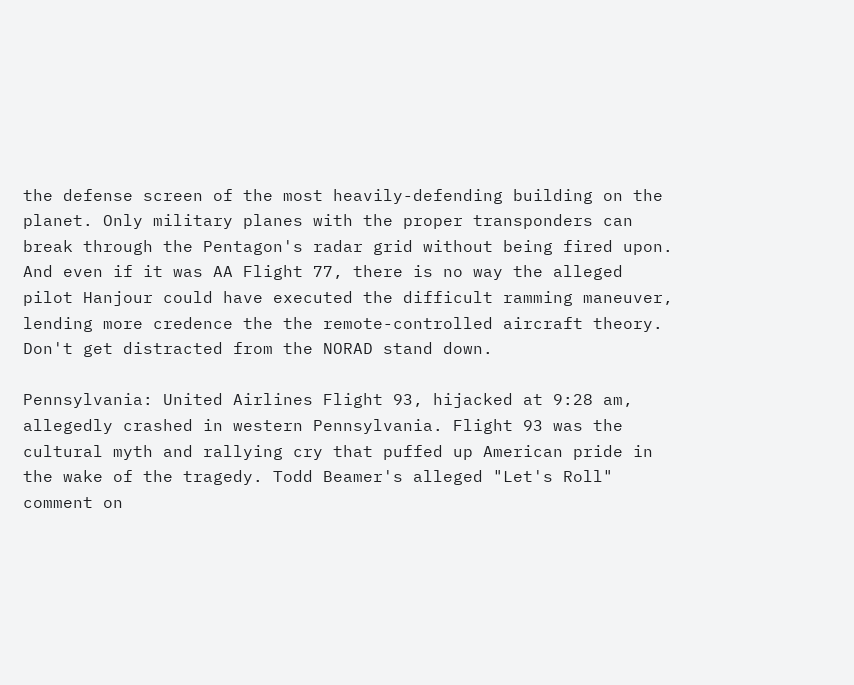the defense screen of the most heavily-defending building on the planet. Only military planes with the proper transponders can break through the Pentagon's radar grid without being fired upon. And even if it was AA Flight 77, there is no way the alleged pilot Hanjour could have executed the difficult ramming maneuver, lending more credence the the remote-controlled aircraft theory. Don't get distracted from the NORAD stand down.

Pennsylvania: United Airlines Flight 93, hijacked at 9:28 am, allegedly crashed in western Pennsylvania. Flight 93 was the cultural myth and rallying cry that puffed up American pride in the wake of the tragedy. Todd Beamer's alleged "Let's Roll" comment on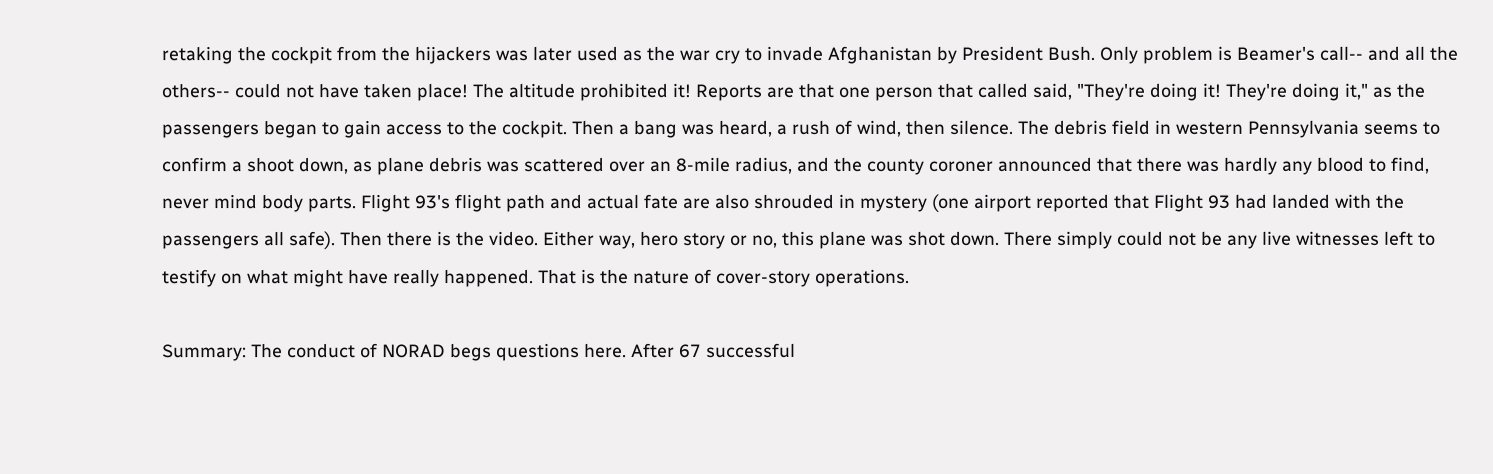retaking the cockpit from the hijackers was later used as the war cry to invade Afghanistan by President Bush. Only problem is Beamer's call-- and all the others-- could not have taken place! The altitude prohibited it! Reports are that one person that called said, "They're doing it! They're doing it," as the passengers began to gain access to the cockpit. Then a bang was heard, a rush of wind, then silence. The debris field in western Pennsylvania seems to confirm a shoot down, as plane debris was scattered over an 8-mile radius, and the county coroner announced that there was hardly any blood to find, never mind body parts. Flight 93's flight path and actual fate are also shrouded in mystery (one airport reported that Flight 93 had landed with the passengers all safe). Then there is the video. Either way, hero story or no, this plane was shot down. There simply could not be any live witnesses left to testify on what might have really happened. That is the nature of cover-story operations.

Summary: The conduct of NORAD begs questions here. After 67 successful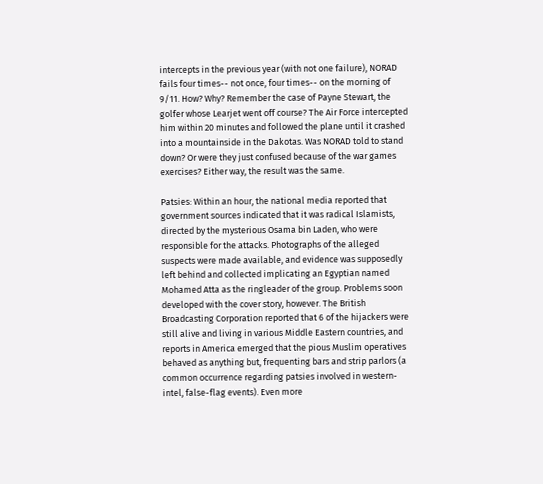intercepts in the previous year (with not one failure), NORAD fails four times-- not once, four times-- on the morning of 9/11. How? Why? Remember the case of Payne Stewart, the golfer whose Learjet went off course? The Air Force intercepted him within 20 minutes and followed the plane until it crashed into a mountainside in the Dakotas. Was NORAD told to stand down? Or were they just confused because of the war games exercises? Either way, the result was the same.

Patsies: Within an hour, the national media reported that government sources indicated that it was radical Islamists, directed by the mysterious Osama bin Laden, who were responsible for the attacks. Photographs of the alleged suspects were made available, and evidence was supposedly left behind and collected implicating an Egyptian named Mohamed Atta as the ringleader of the group. Problems soon developed with the cover story, however. The British Broadcasting Corporation reported that 6 of the hijackers were still alive and living in various Middle Eastern countries, and reports in America emerged that the pious Muslim operatives behaved as anything but, frequenting bars and strip parlors (a common occurrence regarding patsies involved in western-intel, false-flag events). Even more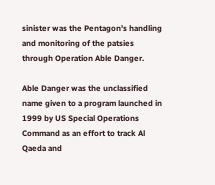sinister was the Pentagon's handling and monitoring of the patsies through Operation Able Danger.

Able Danger was the unclassified name given to a program launched in 1999 by US Special Operations Command as an effort to track Al Qaeda and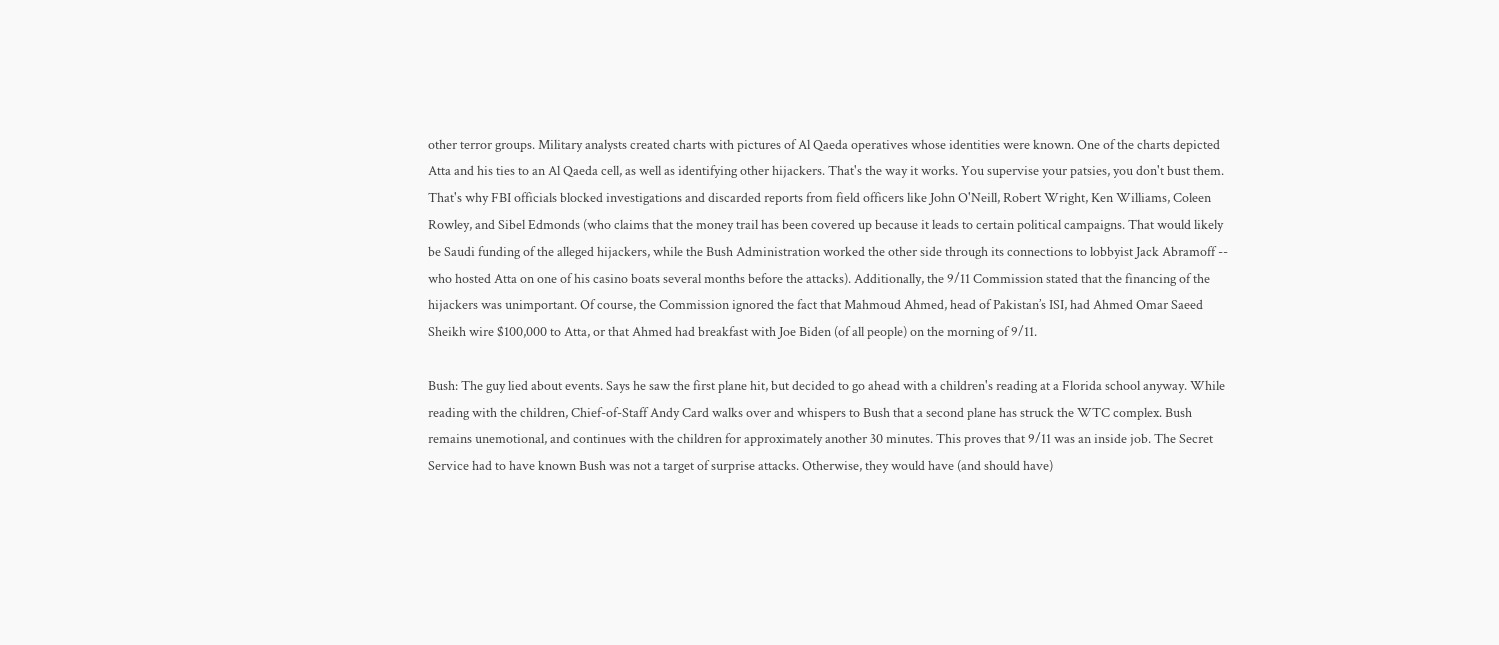other terror groups. Military analysts created charts with pictures of Al Qaeda operatives whose identities were known. One of the charts depicted Atta and his ties to an Al Qaeda cell, as well as identifying other hijackers. That's the way it works. You supervise your patsies, you don't bust them. That's why FBI officials blocked investigations and discarded reports from field officers like John O'Neill, Robert Wright, Ken Williams, Coleen Rowley, and Sibel Edmonds (who claims that the money trail has been covered up because it leads to certain political campaigns. That would likely be Saudi funding of the alleged hijackers, while the Bush Administration worked the other side through its connections to lobbyist Jack Abramoff -- who hosted Atta on one of his casino boats several months before the attacks). Additionally, the 9/11 Commission stated that the financing of the hijackers was unimportant. Of course, the Commission ignored the fact that Mahmoud Ahmed, head of Pakistan’s ISI, had Ahmed Omar Saeed Sheikh wire $100,000 to Atta, or that Ahmed had breakfast with Joe Biden (of all people) on the morning of 9/11.

Bush: The guy lied about events. Says he saw the first plane hit, but decided to go ahead with a children's reading at a Florida school anyway. While reading with the children, Chief-of-Staff Andy Card walks over and whispers to Bush that a second plane has struck the WTC complex. Bush remains unemotional, and continues with the children for approximately another 30 minutes. This proves that 9/11 was an inside job. The Secret Service had to have known Bush was not a target of surprise attacks. Otherwise, they would have (and should have)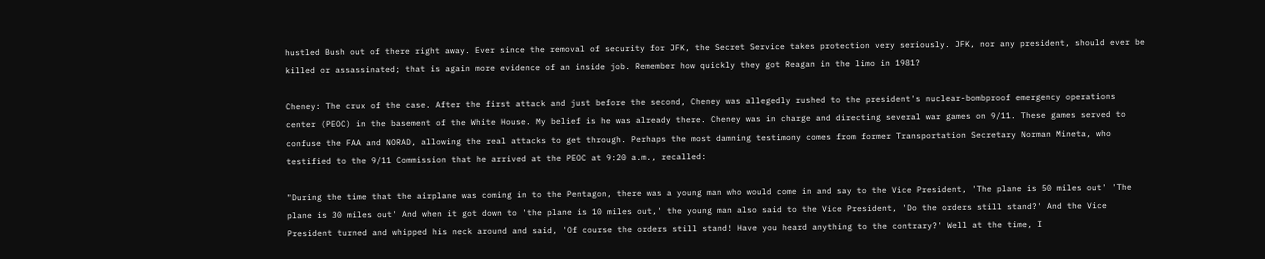hustled Bush out of there right away. Ever since the removal of security for JFK, the Secret Service takes protection very seriously. JFK, nor any president, should ever be killed or assassinated; that is again more evidence of an inside job. Remember how quickly they got Reagan in the limo in 1981?

Cheney: The crux of the case. After the first attack and just before the second, Cheney was allegedly rushed to the president's nuclear-bombproof emergency operations center (PEOC) in the basement of the White House. My belief is he was already there. Cheney was in charge and directing several war games on 9/11. These games served to confuse the FAA and NORAD, allowing the real attacks to get through. Perhaps the most damning testimony comes from former Transportation Secretary Norman Mineta, who testified to the 9/11 Commission that he arrived at the PEOC at 9:20 a.m., recalled:

"During the time that the airplane was coming in to the Pentagon, there was a young man who would come in and say to the Vice President, 'The plane is 50 miles out' 'The plane is 30 miles out' And when it got down to 'the plane is 10 miles out,' the young man also said to the Vice President, 'Do the orders still stand?' And the Vice President turned and whipped his neck around and said, 'Of course the orders still stand! Have you heard anything to the contrary?' Well at the time, I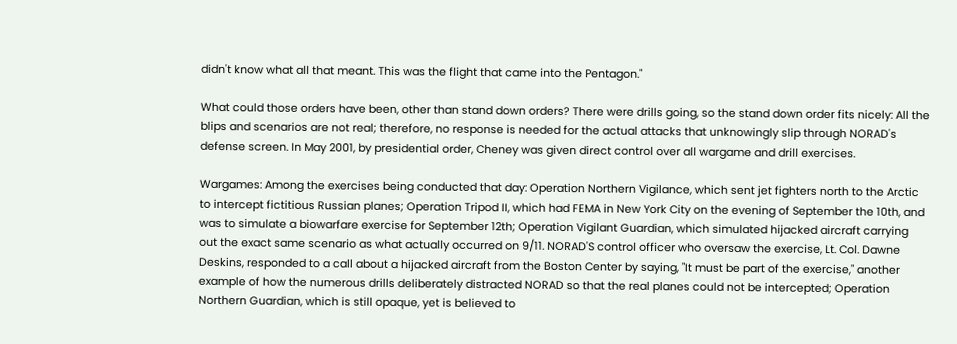didn't know what all that meant. This was the flight that came into the Pentagon."

What could those orders have been, other than stand down orders? There were drills going, so the stand down order fits nicely: All the blips and scenarios are not real; therefore, no response is needed for the actual attacks that unknowingly slip through NORAD's defense screen. In May 2001, by presidential order, Cheney was given direct control over all wargame and drill exercises.

Wargames: Among the exercises being conducted that day: Operation Northern Vigilance, which sent jet fighters north to the Arctic to intercept fictitious Russian planes; Operation Tripod II, which had FEMA in New York City on the evening of September the 10th, and was to simulate a biowarfare exercise for September 12th; Operation Vigilant Guardian, which simulated hijacked aircraft carrying out the exact same scenario as what actually occurred on 9/11. NORAD'S control officer who oversaw the exercise, Lt. Col. Dawne Deskins, responded to a call about a hijacked aircraft from the Boston Center by saying, "It must be part of the exercise," another example of how the numerous drills deliberately distracted NORAD so that the real planes could not be intercepted; Operation Northern Guardian, which is still opaque, yet is believed to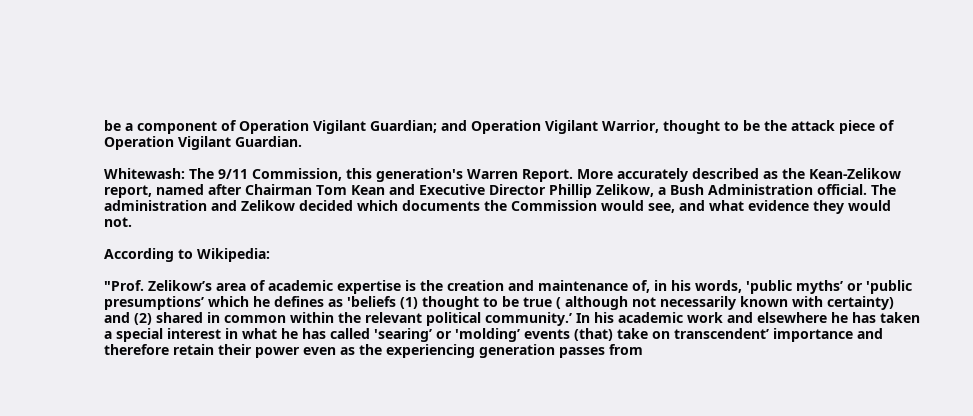be a component of Operation Vigilant Guardian; and Operation Vigilant Warrior, thought to be the attack piece of Operation Vigilant Guardian.

Whitewash: The 9/11 Commission, this generation's Warren Report. More accurately described as the Kean-Zelikow report, named after Chairman Tom Kean and Executive Director Phillip Zelikow, a Bush Administration official. The administration and Zelikow decided which documents the Commission would see, and what evidence they would not.

According to Wikipedia:

"Prof. Zelikow’s area of academic expertise is the creation and maintenance of, in his words, 'public myths’ or 'public presumptions’ which he defines as 'beliefs (1) thought to be true ( although not necessarily known with certainty) and (2) shared in common within the relevant political community.’ In his academic work and elsewhere he has taken a special interest in what he has called 'searing’ or 'molding’ events (that) take on transcendent’ importance and therefore retain their power even as the experiencing generation passes from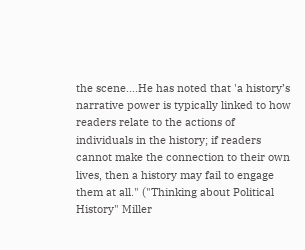the scene….He has noted that 'a history’s narrative power is typically linked to how readers relate to the actions of individuals in the history; if readers cannot make the connection to their own lives, then a history may fail to engage them at all." ("Thinking about Political History" Miller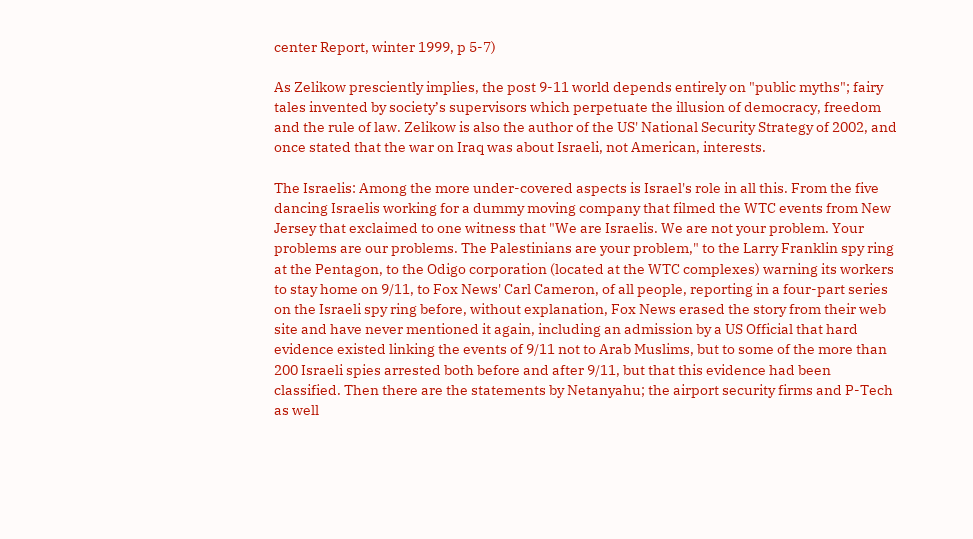center Report, winter 1999, p 5-7)

As Zelikow presciently implies, the post 9-11 world depends entirely on "public myths"; fairy tales invented by society’s supervisors which perpetuate the illusion of democracy, freedom and the rule of law. Zelikow is also the author of the US' National Security Strategy of 2002, and once stated that the war on Iraq was about Israeli, not American, interests.

The Israelis: Among the more under-covered aspects is Israel's role in all this. From the five dancing Israelis working for a dummy moving company that filmed the WTC events from New Jersey that exclaimed to one witness that "We are Israelis. We are not your problem. Your problems are our problems. The Palestinians are your problem," to the Larry Franklin spy ring at the Pentagon, to the Odigo corporation (located at the WTC complexes) warning its workers to stay home on 9/11, to Fox News' Carl Cameron, of all people, reporting in a four-part series on the Israeli spy ring before, without explanation, Fox News erased the story from their web site and have never mentioned it again, including an admission by a US Official that hard evidence existed linking the events of 9/11 not to Arab Muslims, but to some of the more than 200 Israeli spies arrested both before and after 9/11, but that this evidence had been classified. Then there are the statements by Netanyahu; the airport security firms and P-Tech as well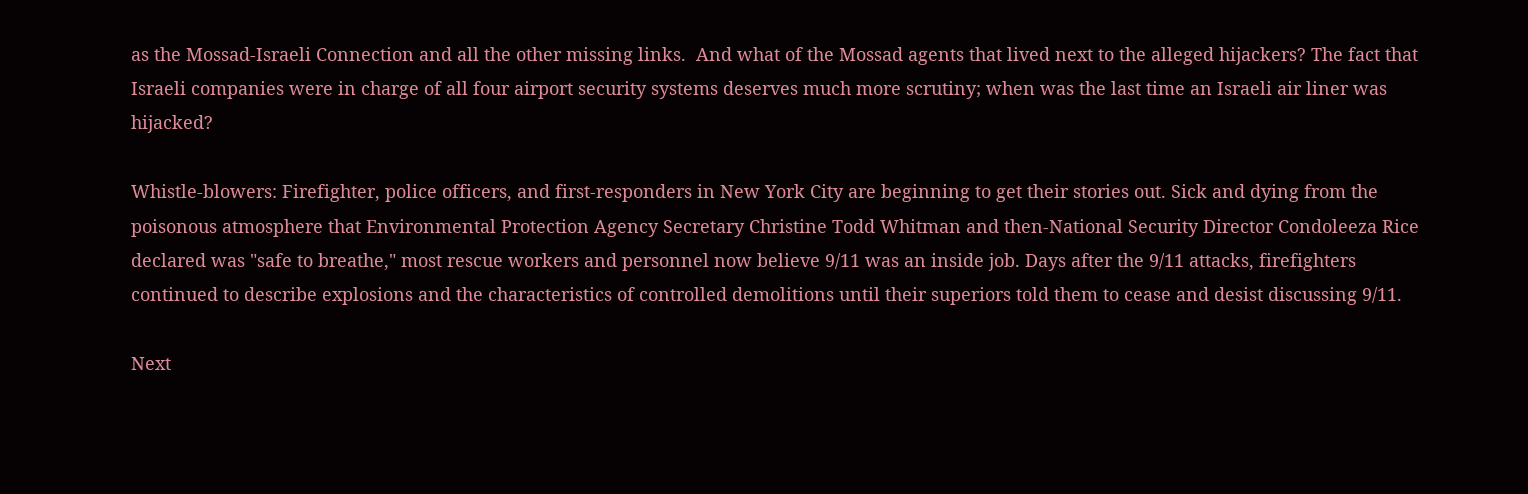as the Mossad-Israeli Connection and all the other missing links.  And what of the Mossad agents that lived next to the alleged hijackers? The fact that Israeli companies were in charge of all four airport security systems deserves much more scrutiny; when was the last time an Israeli air liner was hijacked?

Whistle-blowers: Firefighter, police officers, and first-responders in New York City are beginning to get their stories out. Sick and dying from the poisonous atmosphere that Environmental Protection Agency Secretary Christine Todd Whitman and then-National Security Director Condoleeza Rice declared was "safe to breathe," most rescue workers and personnel now believe 9/11 was an inside job. Days after the 9/11 attacks, firefighters continued to describe explosions and the characteristics of controlled demolitions until their superiors told them to cease and desist discussing 9/11.

Next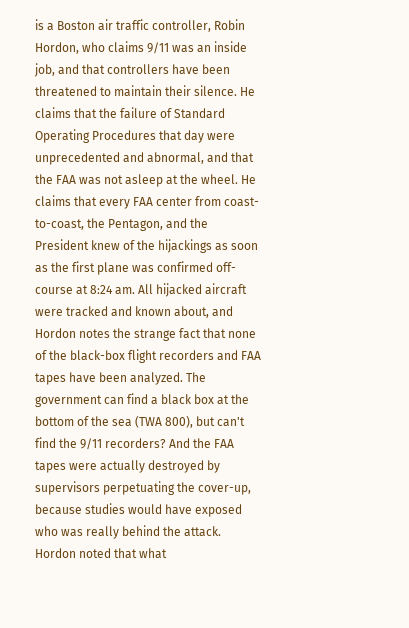is a Boston air traffic controller, Robin Hordon, who claims 9/11 was an inside job, and that controllers have been threatened to maintain their silence. He claims that the failure of Standard Operating Procedures that day were unprecedented and abnormal, and that the FAA was not asleep at the wheel. He claims that every FAA center from coast-to-coast, the Pentagon, and the President knew of the hijackings as soon as the first plane was confirmed off-course at 8:24 am. All hijacked aircraft were tracked and known about, and Hordon notes the strange fact that none of the black-box flight recorders and FAA tapes have been analyzed. The government can find a black box at the bottom of the sea (TWA 800), but can't find the 9/11 recorders? And the FAA tapes were actually destroyed by supervisors perpetuating the cover-up, because studies would have exposed who was really behind the attack. Hordon noted that what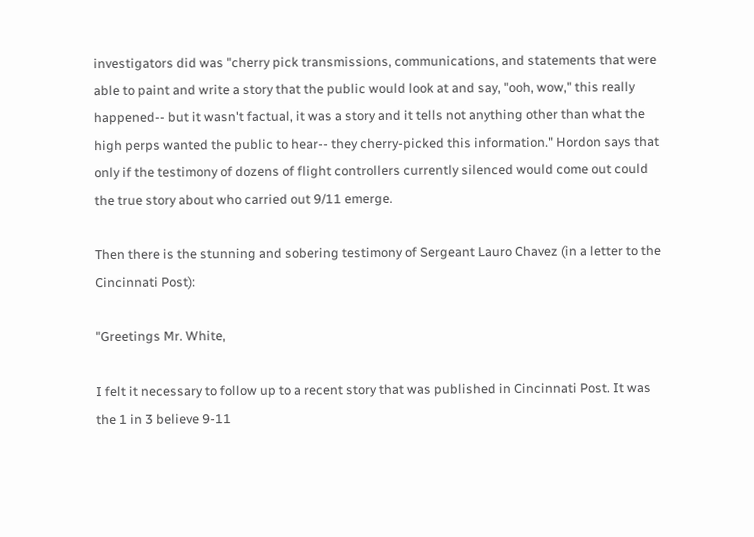investigators did was "cherry pick transmissions, communications, and statements that were able to paint and write a story that the public would look at and say, "ooh, wow," this really happened-- but it wasn't factual, it was a story and it tells not anything other than what the high perps wanted the public to hear-- they cherry-picked this information." Hordon says that only if the testimony of dozens of flight controllers currently silenced would come out could the true story about who carried out 9/11 emerge.

Then there is the stunning and sobering testimony of Sergeant Lauro Chavez (in a letter to the Cincinnati Post):

"Greetings Mr. White,

I felt it necessary to follow up to a recent story that was published in Cincinnati Post. It was the 1 in 3 believe 9-11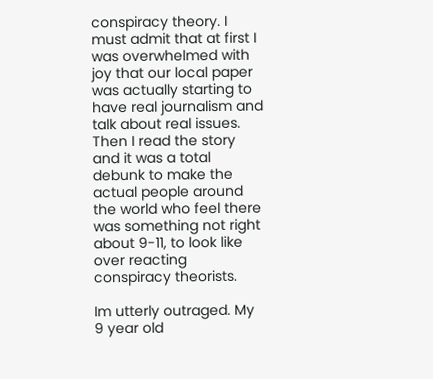conspiracy theory. I must admit that at first I was overwhelmed with joy that our local paper was actually starting to have real journalism and talk about real issues. Then I read the story and it was a total debunk to make the actual people around the world who feel there was something not right about 9-11, to look like over reacting conspiracy theorists.

Im utterly outraged. My 9 year old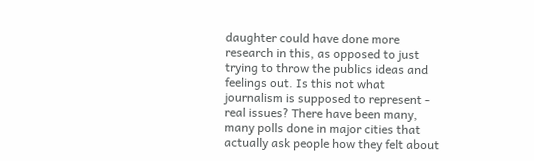daughter could have done more research in this, as opposed to just trying to throw the publics ideas and feelings out. Is this not what journalism is supposed to represent - real issues? There have been many, many polls done in major cities that actually ask people how they felt about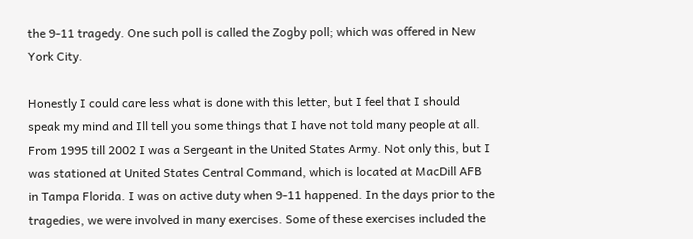the 9-11 tragedy. One such poll is called the Zogby poll; which was offered in New York City.

Honestly I could care less what is done with this letter, but I feel that I should speak my mind and Ill tell you some things that I have not told many people at all. From 1995 till 2002 I was a Sergeant in the United States Army. Not only this, but I was stationed at United States Central Command, which is located at MacDill AFB in Tampa Florida. I was on active duty when 9-11 happened. In the days prior to the tragedies, we were involved in many exercises. Some of these exercises included the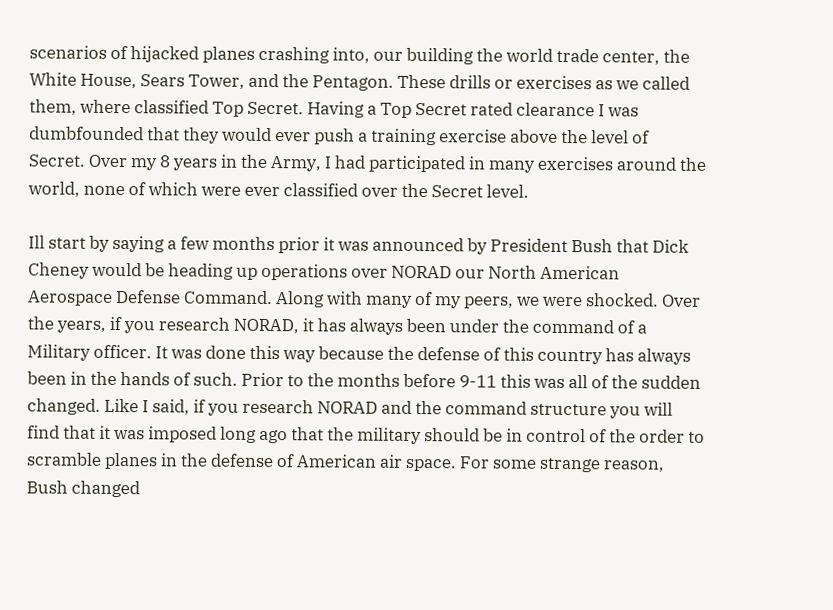scenarios of hijacked planes crashing into, our building the world trade center, the White House, Sears Tower, and the Pentagon. These drills or exercises as we called them, where classified Top Secret. Having a Top Secret rated clearance I was dumbfounded that they would ever push a training exercise above the level of Secret. Over my 8 years in the Army, I had participated in many exercises around the world, none of which were ever classified over the Secret level.

Ill start by saying a few months prior it was announced by President Bush that Dick Cheney would be heading up operations over NORAD our North American Aerospace Defense Command. Along with many of my peers, we were shocked. Over the years, if you research NORAD, it has always been under the command of a Military officer. It was done this way because the defense of this country has always been in the hands of such. Prior to the months before 9-11 this was all of the sudden changed. Like I said, if you research NORAD and the command structure you will find that it was imposed long ago that the military should be in control of the order to scramble planes in the defense of American air space. For some strange reason, Bush changed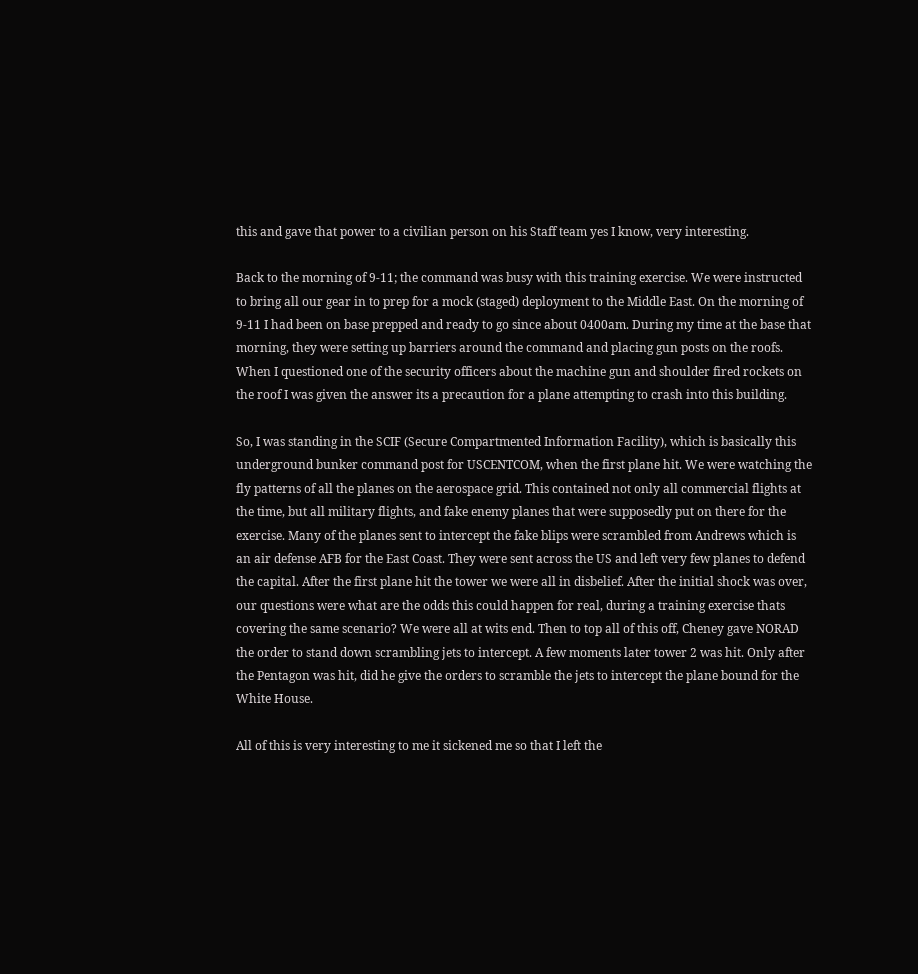this and gave that power to a civilian person on his Staff team yes I know, very interesting.

Back to the morning of 9-11; the command was busy with this training exercise. We were instructed to bring all our gear in to prep for a mock (staged) deployment to the Middle East. On the morning of 9-11 I had been on base prepped and ready to go since about 0400am. During my time at the base that morning, they were setting up barriers around the command and placing gun posts on the roofs. When I questioned one of the security officers about the machine gun and shoulder fired rockets on the roof I was given the answer its a precaution for a plane attempting to crash into this building.

So, I was standing in the SCIF (Secure Compartmented Information Facility), which is basically this underground bunker command post for USCENTCOM, when the first plane hit. We were watching the fly patterns of all the planes on the aerospace grid. This contained not only all commercial flights at the time, but all military flights, and fake enemy planes that were supposedly put on there for the exercise. Many of the planes sent to intercept the fake blips were scrambled from Andrews which is an air defense AFB for the East Coast. They were sent across the US and left very few planes to defend the capital. After the first plane hit the tower we were all in disbelief. After the initial shock was over, our questions were what are the odds this could happen for real, during a training exercise thats covering the same scenario? We were all at wits end. Then to top all of this off, Cheney gave NORAD the order to stand down scrambling jets to intercept. A few moments later tower 2 was hit. Only after the Pentagon was hit, did he give the orders to scramble the jets to intercept the plane bound for the White House.

All of this is very interesting to me it sickened me so that I left the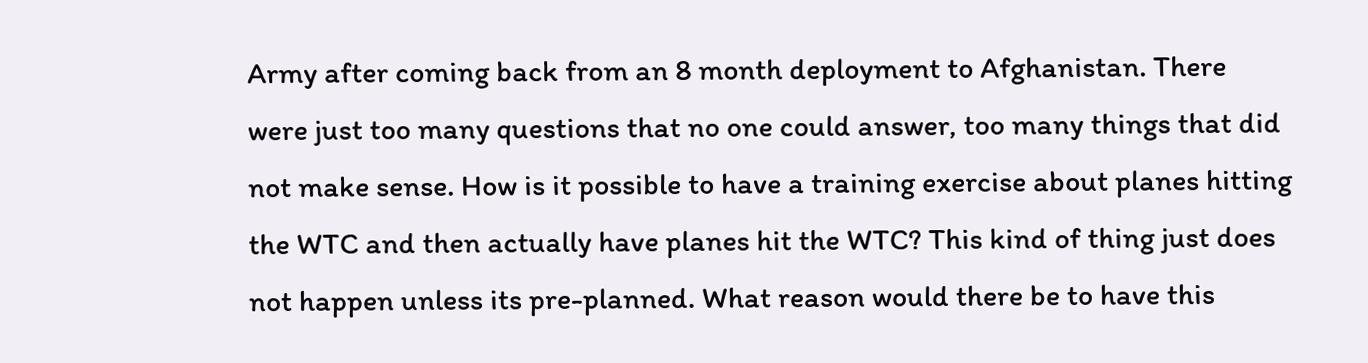Army after coming back from an 8 month deployment to Afghanistan. There were just too many questions that no one could answer, too many things that did not make sense. How is it possible to have a training exercise about planes hitting the WTC and then actually have planes hit the WTC? This kind of thing just does not happen unless its pre-planned. What reason would there be to have this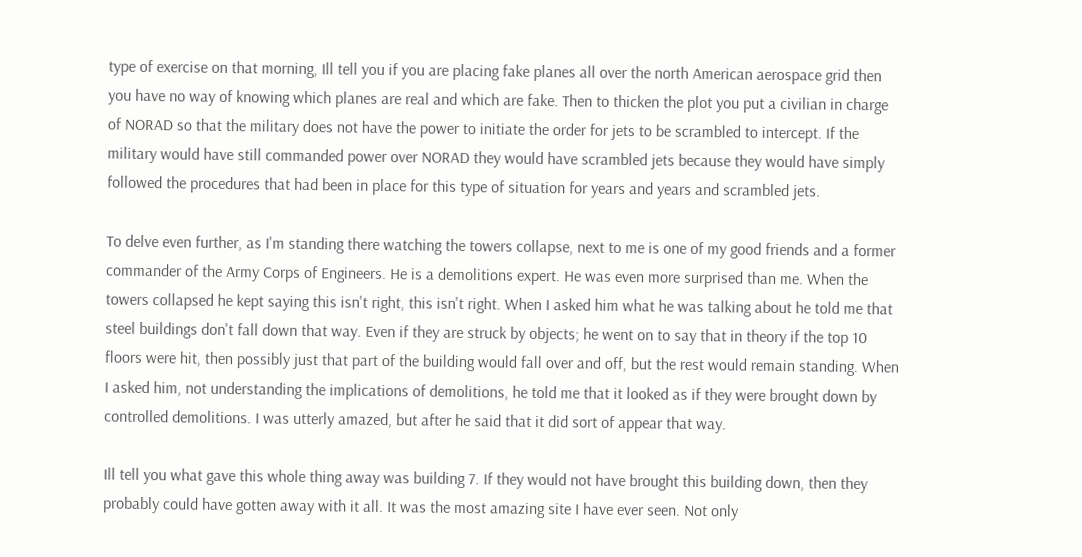type of exercise on that morning, Ill tell you if you are placing fake planes all over the north American aerospace grid then you have no way of knowing which planes are real and which are fake. Then to thicken the plot you put a civilian in charge of NORAD so that the military does not have the power to initiate the order for jets to be scrambled to intercept. If the military would have still commanded power over NORAD they would have scrambled jets because they would have simply followed the procedures that had been in place for this type of situation for years and years and scrambled jets.

To delve even further, as I'm standing there watching the towers collapse, next to me is one of my good friends and a former commander of the Army Corps of Engineers. He is a demolitions expert. He was even more surprised than me. When the towers collapsed he kept saying this isn't right, this isn't right. When I asked him what he was talking about he told me that steel buildings don't fall down that way. Even if they are struck by objects; he went on to say that in theory if the top 10 floors were hit, then possibly just that part of the building would fall over and off, but the rest would remain standing. When I asked him, not understanding the implications of demolitions, he told me that it looked as if they were brought down by controlled demolitions. I was utterly amazed, but after he said that it did sort of appear that way.

Ill tell you what gave this whole thing away was building 7. If they would not have brought this building down, then they probably could have gotten away with it all. It was the most amazing site I have ever seen. Not only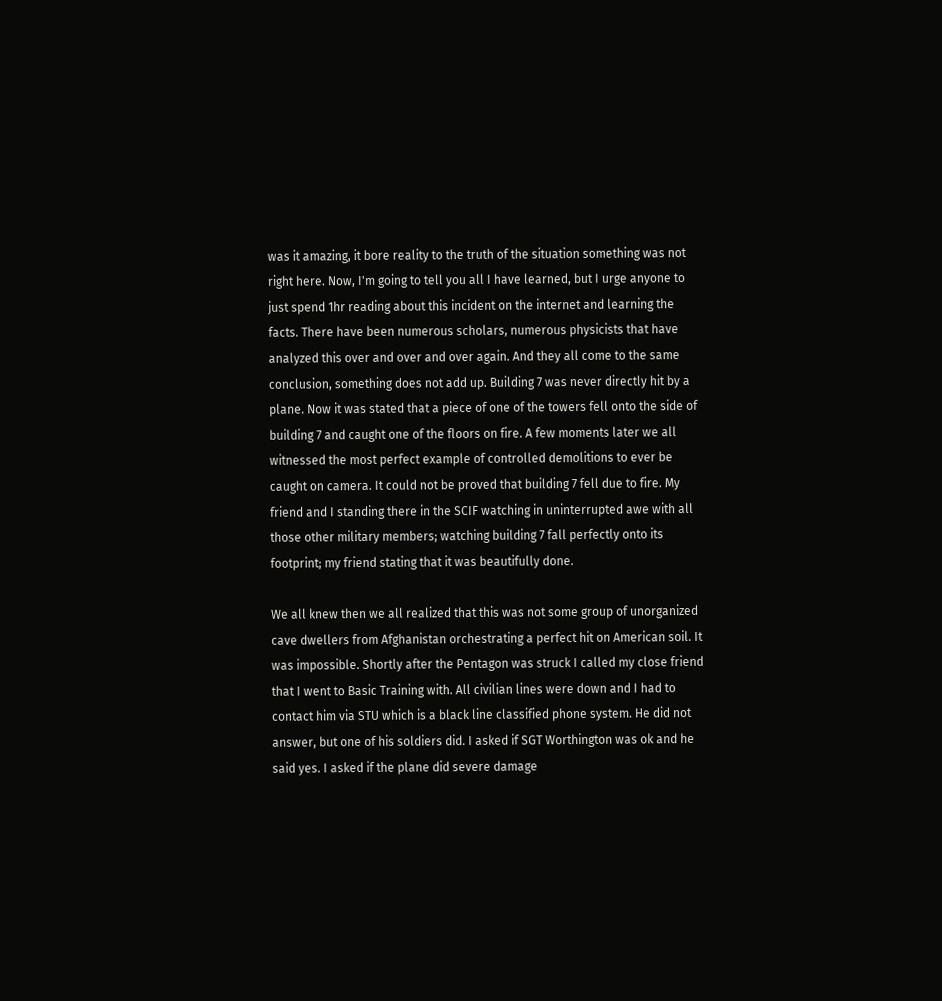was it amazing, it bore reality to the truth of the situation something was not right here. Now, I'm going to tell you all I have learned, but I urge anyone to just spend 1hr reading about this incident on the internet and learning the facts. There have been numerous scholars, numerous physicists that have analyzed this over and over and over again. And they all come to the same conclusion, something does not add up. Building 7 was never directly hit by a plane. Now it was stated that a piece of one of the towers fell onto the side of building 7 and caught one of the floors on fire. A few moments later we all witnessed the most perfect example of controlled demolitions to ever be caught on camera. It could not be proved that building 7 fell due to fire. My friend and I standing there in the SCIF watching in uninterrupted awe with all those other military members; watching building 7 fall perfectly onto its footprint; my friend stating that it was beautifully done.

We all knew then we all realized that this was not some group of unorganized cave dwellers from Afghanistan orchestrating a perfect hit on American soil. It was impossible. Shortly after the Pentagon was struck I called my close friend that I went to Basic Training with. All civilian lines were down and I had to contact him via STU which is a black line classified phone system. He did not answer, but one of his soldiers did. I asked if SGT Worthington was ok and he said yes. I asked if the plane did severe damage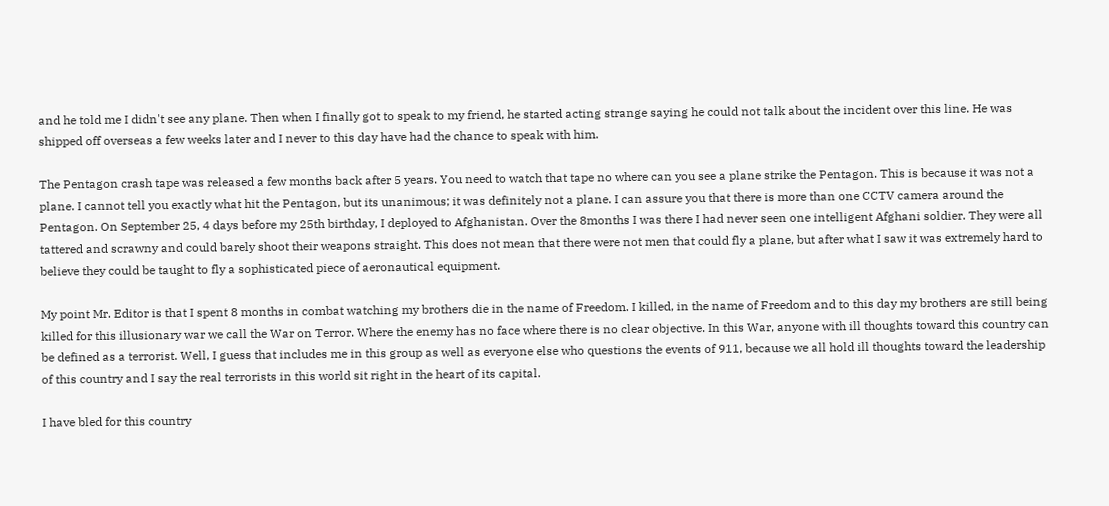and he told me I didn't see any plane. Then when I finally got to speak to my friend, he started acting strange saying he could not talk about the incident over this line. He was shipped off overseas a few weeks later and I never to this day have had the chance to speak with him.

The Pentagon crash tape was released a few months back after 5 years. You need to watch that tape no where can you see a plane strike the Pentagon. This is because it was not a plane. I cannot tell you exactly what hit the Pentagon, but its unanimous; it was definitely not a plane. I can assure you that there is more than one CCTV camera around the Pentagon. On September 25, 4 days before my 25th birthday, I deployed to Afghanistan. Over the 8months I was there I had never seen one intelligent Afghani soldier. They were all tattered and scrawny and could barely shoot their weapons straight. This does not mean that there were not men that could fly a plane, but after what I saw it was extremely hard to believe they could be taught to fly a sophisticated piece of aeronautical equipment.

My point Mr. Editor is that I spent 8 months in combat watching my brothers die in the name of Freedom. I killed, in the name of Freedom and to this day my brothers are still being killed for this illusionary war we call the War on Terror. Where the enemy has no face where there is no clear objective. In this War, anyone with ill thoughts toward this country can be defined as a terrorist. Well, I guess that includes me in this group as well as everyone else who questions the events of 911, because we all hold ill thoughts toward the leadership of this country and I say the real terrorists in this world sit right in the heart of its capital.

I have bled for this country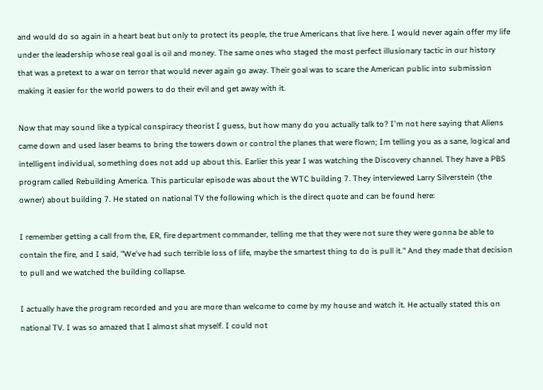and would do so again in a heart beat but only to protect its people, the true Americans that live here. I would never again offer my life under the leadership whose real goal is oil and money. The same ones who staged the most perfect illusionary tactic in our history that was a pretext to a war on terror that would never again go away. Their goal was to scare the American public into submission making it easier for the world powers to do their evil and get away with it.

Now that may sound like a typical conspiracy theorist I guess, but how many do you actually talk to? I'm not here saying that Aliens came down and used laser beams to bring the towers down or control the planes that were flown; Im telling you as a sane, logical and intelligent individual, something does not add up about this. Earlier this year I was watching the Discovery channel. They have a PBS program called Rebuilding America. This particular episode was about the WTC building 7. They interviewed Larry Silverstein (the owner) about building 7. He stated on national TV the following which is the direct quote and can be found here:

I remember getting a call from the, ER, fire department commander, telling me that they were not sure they were gonna be able to contain the fire, and I said, "We've had such terrible loss of life, maybe the smartest thing to do is pull it." And they made that decision to pull and we watched the building collapse.

I actually have the program recorded and you are more than welcome to come by my house and watch it. He actually stated this on national TV. I was so amazed that I almost shat myself. I could not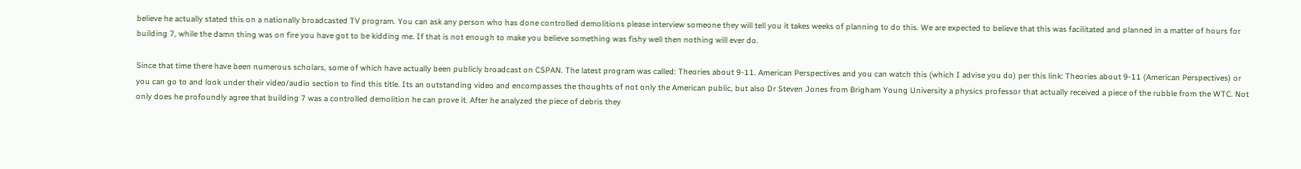believe he actually stated this on a nationally broadcasted TV program. You can ask any person who has done controlled demolitions please interview someone they will tell you it takes weeks of planning to do this. We are expected to believe that this was facilitated and planned in a matter of hours for building 7, while the damn thing was on fire you have got to be kidding me. If that is not enough to make you believe something was fishy well then nothing will ever do.

Since that time there have been numerous scholars, some of which have actually been publicly broadcast on CSPAN. The latest program was called: Theories about 9-11. American Perspectives and you can watch this (which I advise you do) per this link: Theories about 9-11 (American Perspectives) or you can go to and look under their video/audio section to find this title. Its an outstanding video and encompasses the thoughts of not only the American public, but also Dr Steven Jones from Brigham Young University a physics professor that actually received a piece of the rubble from the WTC. Not only does he profoundly agree that building 7 was a controlled demolition he can prove it. After he analyzed the piece of debris they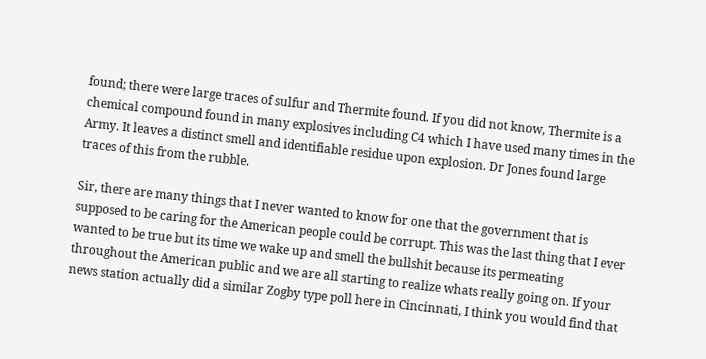found; there were large traces of sulfur and Thermite found. If you did not know, Thermite is a chemical compound found in many explosives including C4 which I have used many times in the Army. It leaves a distinct smell and identifiable residue upon explosion. Dr Jones found large traces of this from the rubble.

Sir, there are many things that I never wanted to know for one that the government that is supposed to be caring for the American people could be corrupt. This was the last thing that I ever wanted to be true but its time we wake up and smell the bullshit because its permeating throughout the American public and we are all starting to realize whats really going on. If your news station actually did a similar Zogby type poll here in Cincinnati, I think you would find that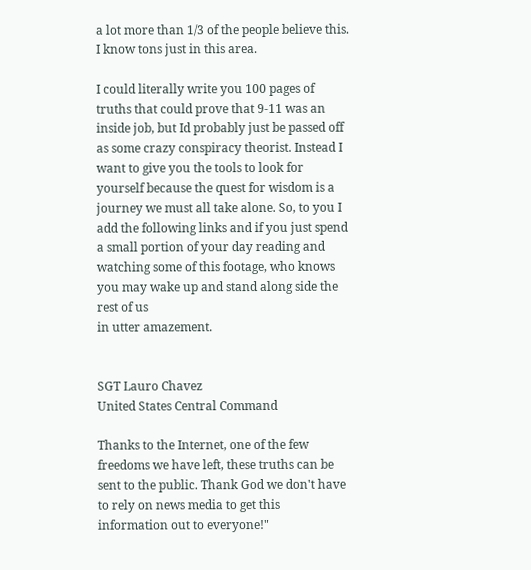a lot more than 1/3 of the people believe this. I know tons just in this area.

I could literally write you 100 pages of truths that could prove that 9-11 was an inside job, but Id probably just be passed off as some crazy conspiracy theorist. Instead I want to give you the tools to look for yourself because the quest for wisdom is a journey we must all take alone. So, to you I add the following links and if you just spend a small portion of your day reading and watching some of this footage, who knows you may wake up and stand along side the rest of us
in utter amazement.


SGT Lauro Chavez
United States Central Command

Thanks to the Internet, one of the few freedoms we have left, these truths can be sent to the public. Thank God we don't have to rely on news media to get this information out to everyone!"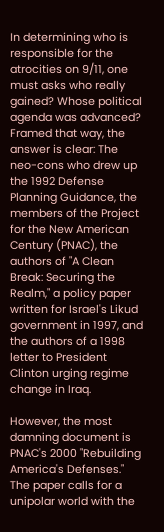In determining who is responsible for the atrocities on 9/11, one must asks who really gained? Whose political agenda was advanced? Framed that way, the answer is clear: The neo-cons who drew up the 1992 Defense Planning Guidance, the members of the Project for the New American Century (PNAC), the authors of "A Clean Break: Securing the Realm," a policy paper written for Israel's Likud government in 1997, and the authors of a 1998 letter to President Clinton urging regime change in Iraq.

However, the most damning document is PNAC's 2000 "Rebuilding America's Defenses." The paper calls for a unipolar world with the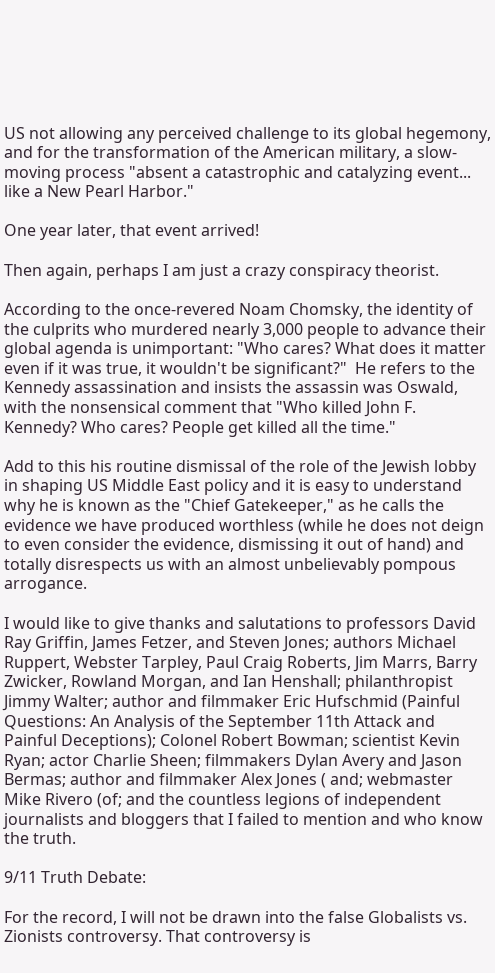US not allowing any perceived challenge to its global hegemony, and for the transformation of the American military, a slow-moving process "absent a catastrophic and catalyzing event... like a New Pearl Harbor."

One year later, that event arrived!

Then again, perhaps I am just a crazy conspiracy theorist.

According to the once-revered Noam Chomsky, the identity of the culprits who murdered nearly 3,000 people to advance their global agenda is unimportant: "Who cares? What does it matter even if it was true, it wouldn't be significant?"  He refers to the Kennedy assassination and insists the assassin was Oswald, with the nonsensical comment that "Who killed John F. Kennedy? Who cares? People get killed all the time."

Add to this his routine dismissal of the role of the Jewish lobby in shaping US Middle East policy and it is easy to understand why he is known as the "Chief Gatekeeper," as he calls the evidence we have produced worthless (while he does not deign to even consider the evidence, dismissing it out of hand) and totally disrespects us with an almost unbelievably pompous arrogance.

I would like to give thanks and salutations to professors David Ray Griffin, James Fetzer, and Steven Jones; authors Michael Ruppert, Webster Tarpley, Paul Craig Roberts, Jim Marrs, Barry Zwicker, Rowland Morgan, and Ian Henshall; philanthropist Jimmy Walter; author and filmmaker Eric Hufschmid (Painful Questions: An Analysis of the September 11th Attack and Painful Deceptions); Colonel Robert Bowman; scientist Kevin Ryan; actor Charlie Sheen; filmmakers Dylan Avery and Jason Bermas; author and filmmaker Alex Jones ( and; webmaster Mike Rivero (of; and the countless legions of independent journalists and bloggers that I failed to mention and who know the truth.

9/11 Truth Debate:

For the record, I will not be drawn into the false Globalists vs. Zionists controversy. That controversy is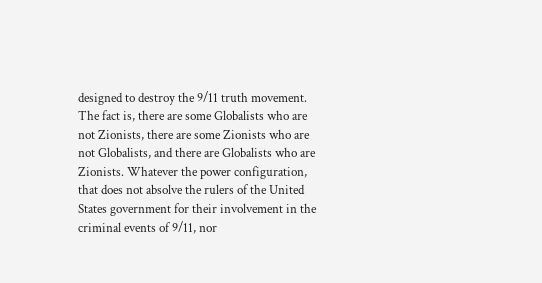designed to destroy the 9/11 truth movement. The fact is, there are some Globalists who are not Zionists, there are some Zionists who are not Globalists, and there are Globalists who are Zionists. Whatever the power configuration, that does not absolve the rulers of the United States government for their involvement in the criminal events of 9/11, nor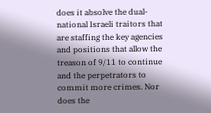does it absolve the dual-national Israeli traitors that are staffing the key agencies and positions that allow the treason of 9/11 to continue and the perpetrators to commit more crimes. Nor does the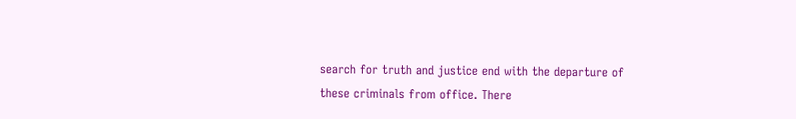search for truth and justice end with the departure of these criminals from office. There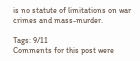is no statute of limitations on war crimes and mass-murder.

Tags: 9/11
Comments for this post were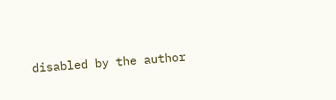disabled by the author